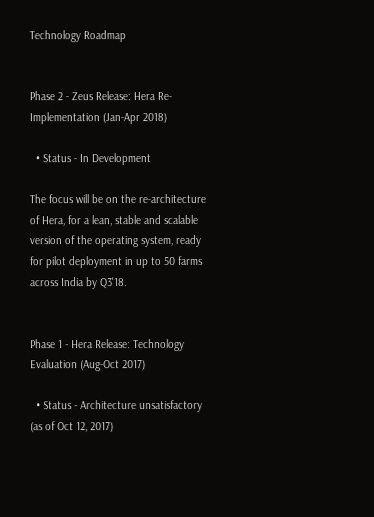Technology Roadmap


Phase 2 - Zeus Release: Hera Re-Implementation (Jan-Apr 2018)

  • Status - In Development

The focus will be on the re-architecture of Hera, for a lean, stable and scalable version of the operating system, ready for pilot deployment in up to 50 farms across India by Q3'18.


Phase 1 - Hera Release: Technology Evaluation (Aug-Oct 2017)

  • Status - Architecture unsatisfactory (as of Oct 12, 2017)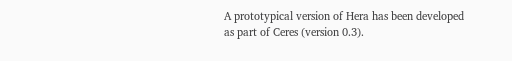A prototypical version of Hera has been developed as part of Ceres (version 0.3).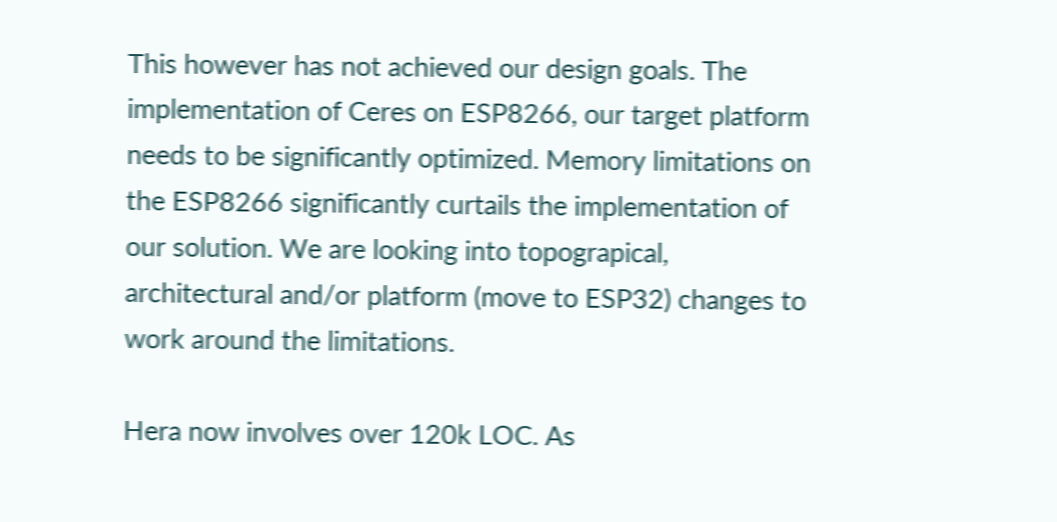This however has not achieved our design goals. The implementation of Ceres on ESP8266, our target platform needs to be significantly optimized. Memory limitations on the ESP8266 significantly curtails the implementation of our solution. We are looking into topograpical, architectural and/or platform (move to ESP32) changes to work around the limitations.

Hera now involves over 120k LOC. As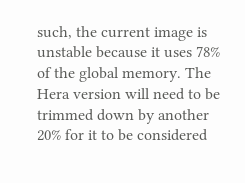such, the current image is unstable because it uses 78% of the global memory. The Hera version will need to be trimmed down by another 20% for it to be considered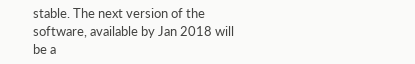stable. The next version of the software, available by Jan 2018 will be a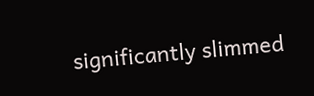significantly slimmed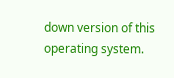down version of this operating system.